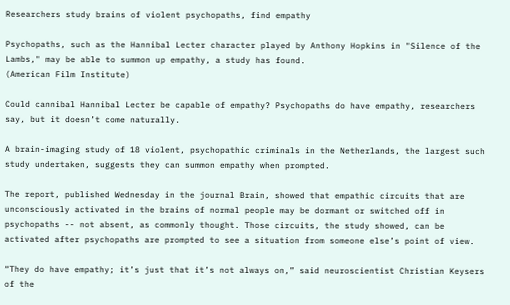Researchers study brains of violent psychopaths, find empathy

Psychopaths, such as the Hannibal Lecter character played by Anthony Hopkins in "Silence of the Lambs," may be able to summon up empathy, a study has found.
(American Film Institute)

Could cannibal Hannibal Lecter be capable of empathy? Psychopaths do have empathy, researchers say, but it doesn’t come naturally.

A brain-imaging study of 18 violent, psychopathic criminals in the Netherlands, the largest such study undertaken, suggests they can summon empathy when prompted.

The report, published Wednesday in the journal Brain, showed that empathic circuits that are unconsciously activated in the brains of normal people may be dormant or switched off in psychopaths -- not absent, as commonly thought. Those circuits, the study showed, can be activated after psychopaths are prompted to see a situation from someone else’s point of view.

“They do have empathy; it’s just that it’s not always on,” said neuroscientist Christian Keysers of the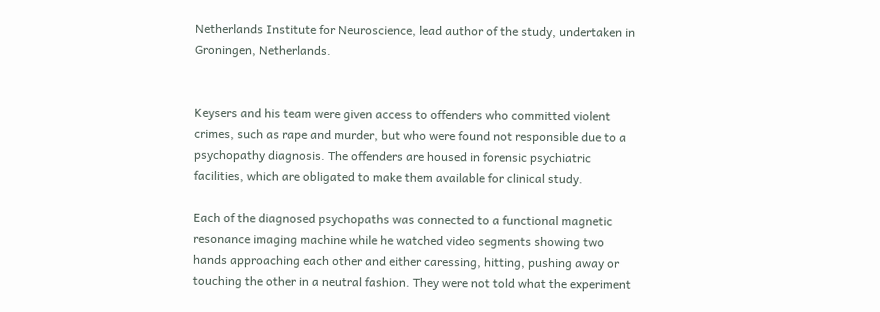Netherlands Institute for Neuroscience, lead author of the study, undertaken in Groningen, Netherlands.


Keysers and his team were given access to offenders who committed violent crimes, such as rape and murder, but who were found not responsible due to a psychopathy diagnosis. The offenders are housed in forensic psychiatric facilities, which are obligated to make them available for clinical study.

Each of the diagnosed psychopaths was connected to a functional magnetic resonance imaging machine while he watched video segments showing two hands approaching each other and either caressing, hitting, pushing away or touching the other in a neutral fashion. They were not told what the experiment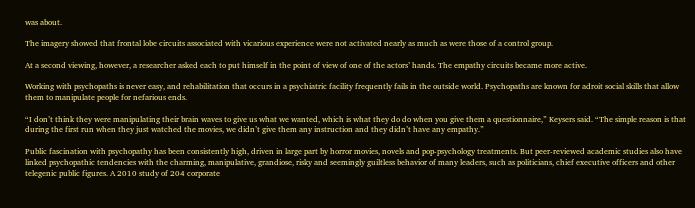was about.

The imagery showed that frontal lobe circuits associated with vicarious experience were not activated nearly as much as were those of a control group.

At a second viewing, however, a researcher asked each to put himself in the point of view of one of the actors’ hands. The empathy circuits became more active.

Working with psychopaths is never easy, and rehabilitation that occurs in a psychiatric facility frequently fails in the outside world. Psychopaths are known for adroit social skills that allow them to manipulate people for nefarious ends.

“I don’t think they were manipulating their brain waves to give us what we wanted, which is what they do do when you give them a questionnaire,” Keysers said. “The simple reason is that during the first run when they just watched the movies, we didn’t give them any instruction and they didn’t have any empathy.”

Public fascination with psychopathy has been consistently high, driven in large part by horror movies, novels and pop-psychology treatments. But peer-reviewed academic studies also have linked psychopathic tendencies with the charming, manipulative, grandiose, risky and seemingly guiltless behavior of many leaders, such as politicians, chief executive officers and other telegenic public figures. A 2010 study of 204 corporate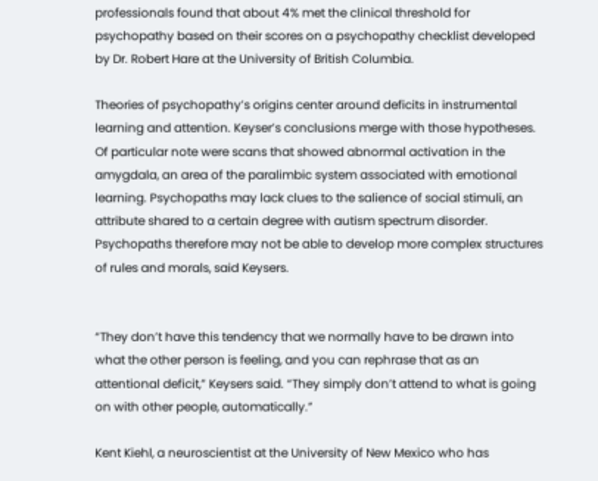professionals found that about 4% met the clinical threshold for psychopathy based on their scores on a psychopathy checklist developed by Dr. Robert Hare at the University of British Columbia.

Theories of psychopathy’s origins center around deficits in instrumental learning and attention. Keyser’s conclusions merge with those hypotheses. Of particular note were scans that showed abnormal activation in the amygdala, an area of the paralimbic system associated with emotional learning. Psychopaths may lack clues to the salience of social stimuli, an attribute shared to a certain degree with autism spectrum disorder. Psychopaths therefore may not be able to develop more complex structures of rules and morals, said Keysers.


“They don’t have this tendency that we normally have to be drawn into what the other person is feeling, and you can rephrase that as an attentional deficit,” Keysers said. “They simply don’t attend to what is going on with other people, automatically.”

Kent Kiehl, a neuroscientist at the University of New Mexico who has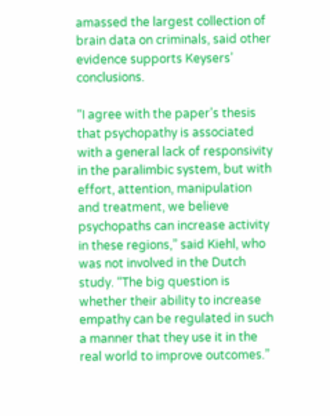amassed the largest collection of brain data on criminals, said other evidence supports Keysers’ conclusions.

“I agree with the paper’s thesis that psychopathy is associated with a general lack of responsivity in the paralimbic system, but with effort, attention, manipulation and treatment, we believe psychopaths can increase activity in these regions,” said Kiehl, who was not involved in the Dutch study. “The big question is whether their ability to increase empathy can be regulated in such a manner that they use it in the real world to improve outcomes.”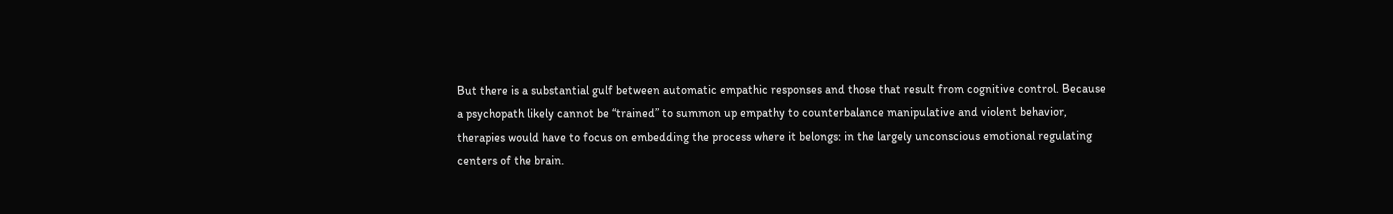But there is a substantial gulf between automatic empathic responses and those that result from cognitive control. Because a psychopath likely cannot be “trained” to summon up empathy to counterbalance manipulative and violent behavior, therapies would have to focus on embedding the process where it belongs: in the largely unconscious emotional regulating centers of the brain.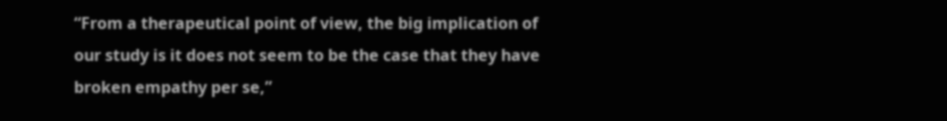“From a therapeutical point of view, the big implication of our study is it does not seem to be the case that they have broken empathy per se,”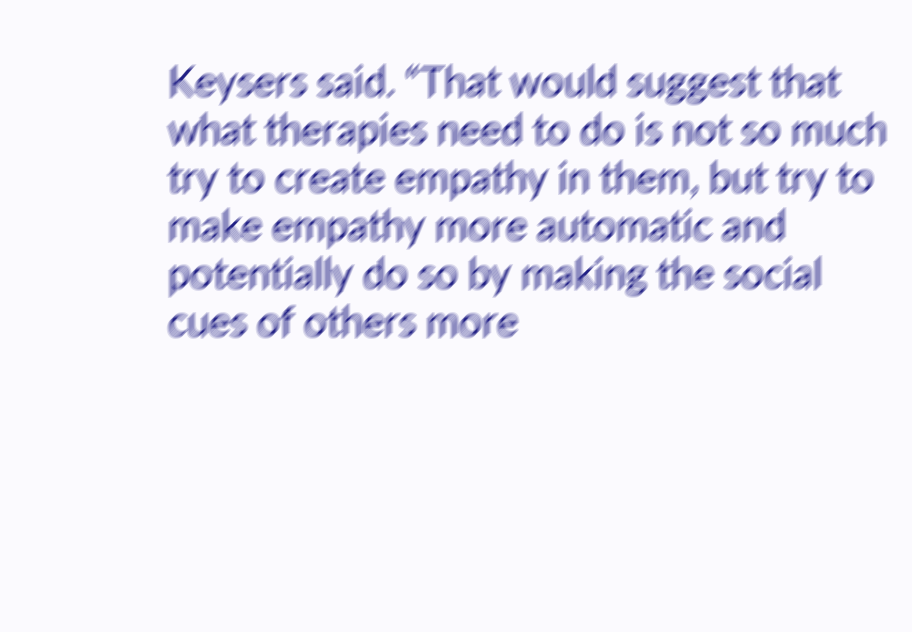Keysers said. “That would suggest that what therapies need to do is not so much try to create empathy in them, but try to make empathy more automatic and potentially do so by making the social cues of others more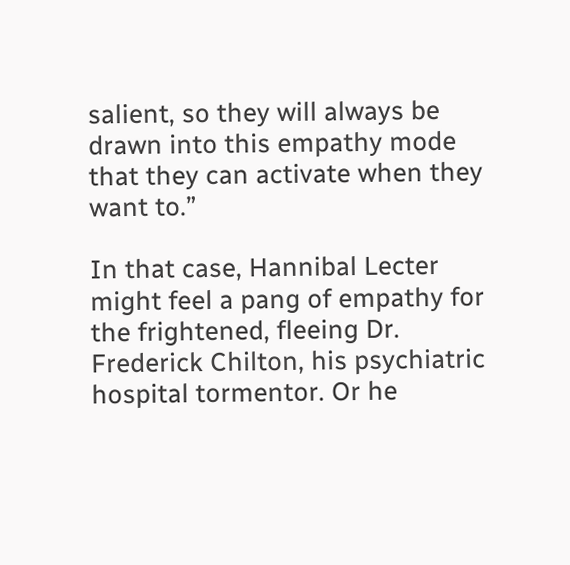salient, so they will always be drawn into this empathy mode that they can activate when they want to.”

In that case, Hannibal Lecter might feel a pang of empathy for the frightened, fleeing Dr. Frederick Chilton, his psychiatric hospital tormentor. Or he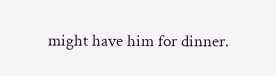might have him for dinner.